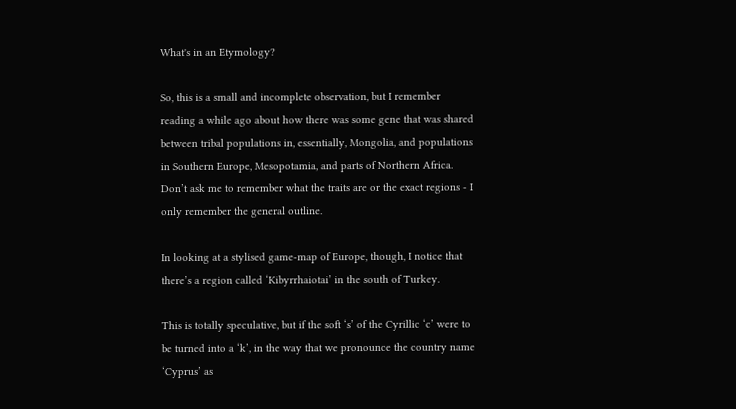What's in an Etymology?

So, this is a small and incomplete observation, but I remember reading a while ago about how there was some gene that was shared between tribal populations in, essentially, Mongolia, and populations in Southern Europe, Mesopotamia, and parts of Northern Africa. Don’t ask me to remember what the traits are or the exact regions - I only remember the general outline.

In looking at a stylised game-map of Europe, though, I notice that there’s a region called ‘Kibyrrhaiotai’ in the south of Turkey.

This is totally speculative, but if the soft ‘s’ of the Cyrillic ‘c’ were to be turned into a ‘k’, in the way that we pronounce the country name ‘Cyprus’ as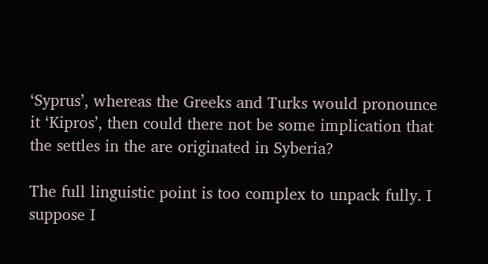‘Syprus’, whereas the Greeks and Turks would pronounce it ‘Kipros’, then could there not be some implication that the settles in the are originated in Syberia?

The full linguistic point is too complex to unpack fully. I suppose I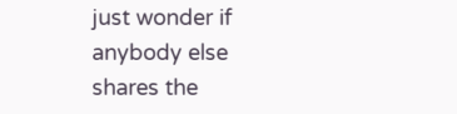just wonder if anybody else shares the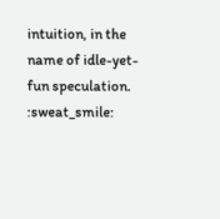intuition, in the name of idle-yet-fun speculation. :sweat_smile: